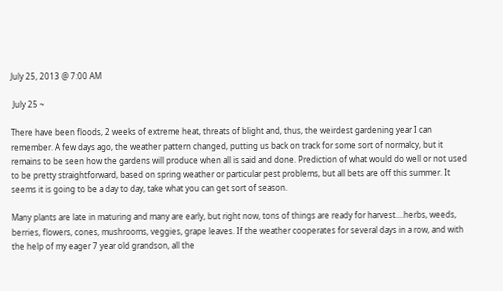July 25, 2013 @ 7:00 AM

 July 25 ~

There have been floods, 2 weeks of extreme heat, threats of blight and, thus, the weirdest gardening year I can remember. A few days ago, the weather pattern changed, putting us back on track for some sort of normalcy, but it remains to be seen how the gardens will produce when all is said and done. Prediction of what would do well or not used to be pretty straightforward, based on spring weather or particular pest problems, but all bets are off this summer. It seems it is going to be a day to day, take what you can get sort of season.

Many plants are late in maturing and many are early, but right now, tons of things are ready for harvest....herbs, weeds, berries, flowers, cones, mushrooms, veggies, grape leaves. If the weather cooperates for several days in a row, and with the help of my eager 7 year old grandson, all the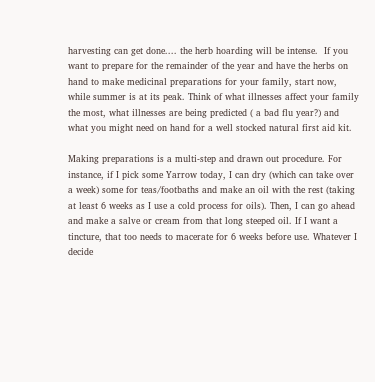harvesting can get done.... the herb hoarding will be intense.  If you want to prepare for the remainder of the year and have the herbs on hand to make medicinal preparations for your family, start now, while summer is at its peak. Think of what illnesses affect your family the most, what illnesses are being predicted ( a bad flu year?) and what you might need on hand for a well stocked natural first aid kit.

Making preparations is a multi-step and drawn out procedure. For instance, if I pick some Yarrow today, I can dry (which can take over a week) some for teas/footbaths and make an oil with the rest (taking at least 6 weeks as I use a cold process for oils). Then, I can go ahead and make a salve or cream from that long steeped oil. If I want a tincture, that too needs to macerate for 6 weeks before use. Whatever I decide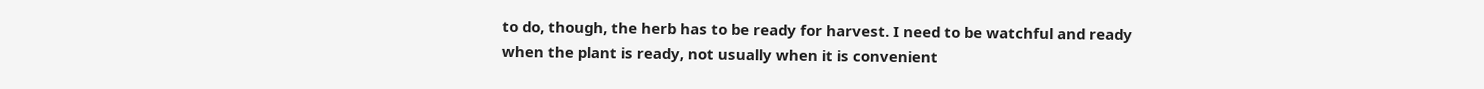to do, though, the herb has to be ready for harvest. I need to be watchful and ready when the plant is ready, not usually when it is convenient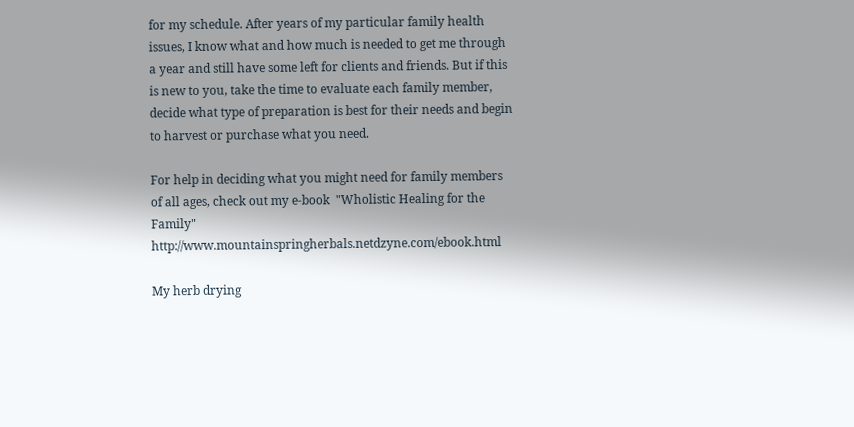for my schedule. After years of my particular family health issues, I know what and how much is needed to get me through a year and still have some left for clients and friends. But if this is new to you, take the time to evaluate each family member, decide what type of preparation is best for their needs and begin to harvest or purchase what you need.

For help in deciding what you might need for family members of all ages, check out my e-book  "Wholistic Healing for the Family" http://www.mountainspringherbals.netdzyne.com/ebook.html

My herb drying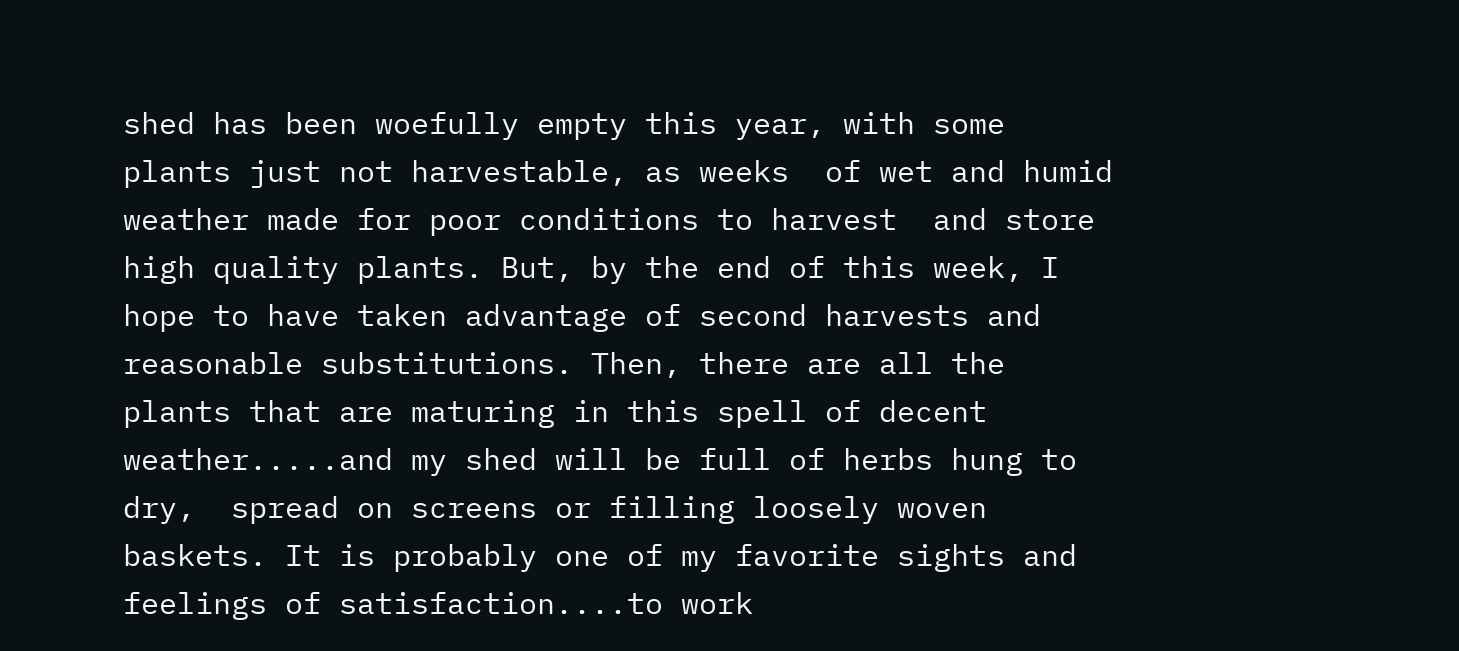shed has been woefully empty this year, with some plants just not harvestable, as weeks  of wet and humid weather made for poor conditions to harvest  and store high quality plants. But, by the end of this week, I hope to have taken advantage of second harvests and reasonable substitutions. Then, there are all the plants that are maturing in this spell of decent weather.....and my shed will be full of herbs hung to dry,  spread on screens or filling loosely woven baskets. It is probably one of my favorite sights and feelings of satisfaction....to work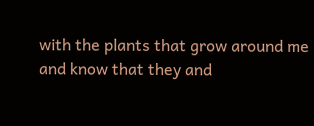with the plants that grow around me and know that they and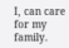I, can care for my family.